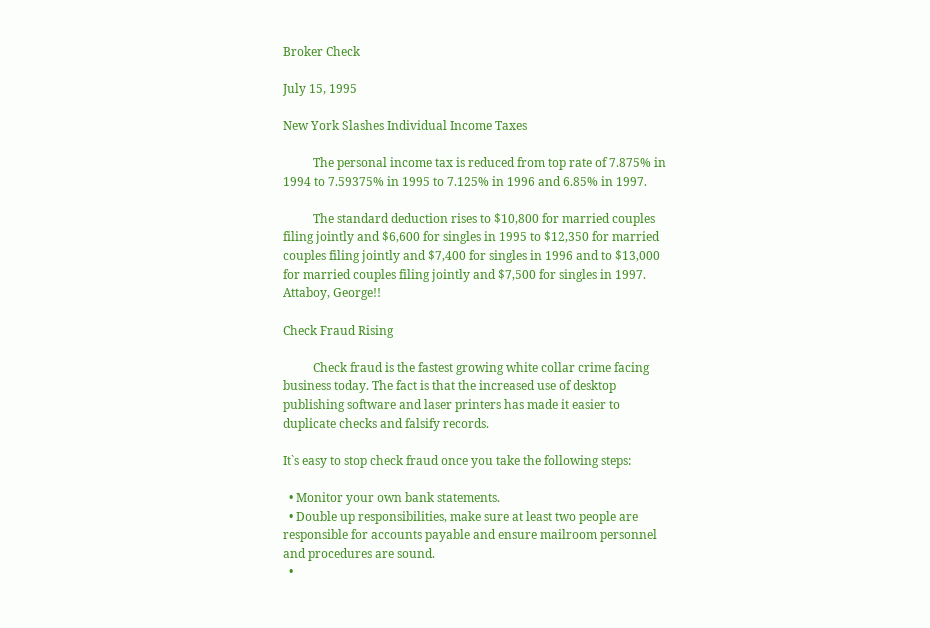Broker Check

July 15, 1995

New York Slashes Individual Income Taxes

          The personal income tax is reduced from top rate of 7.875% in 1994 to 7.59375% in 1995 to 7.125% in 1996 and 6.85% in 1997.

          The standard deduction rises to $10,800 for married couples filing jointly and $6,600 for singles in 1995 to $12,350 for married couples filing jointly and $7,400 for singles in 1996 and to $13,000 for married couples filing jointly and $7,500 for singles in 1997. Attaboy, George!!

Check Fraud Rising

          Check fraud is the fastest growing white collar crime facing business today. The fact is that the increased use of desktop publishing software and laser printers has made it easier to duplicate checks and falsify records.

It`s easy to stop check fraud once you take the following steps:

  • Monitor your own bank statements.
  • Double up responsibilities, make sure at least two people are responsible for accounts payable and ensure mailroom personnel and procedures are sound.
  •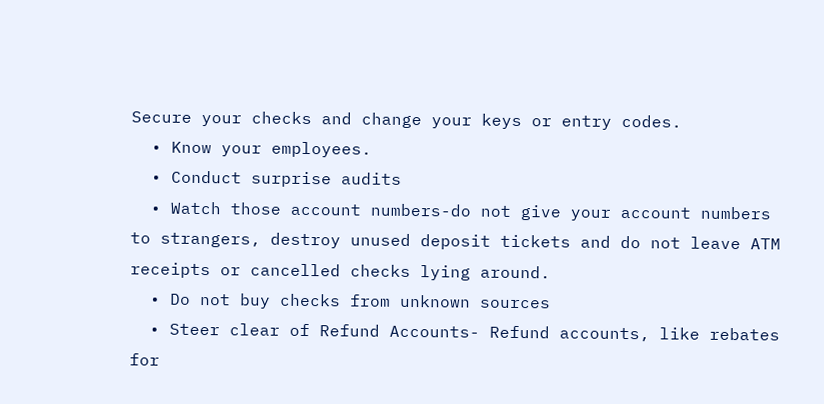Secure your checks and change your keys or entry codes.
  • Know your employees.
  • Conduct surprise audits
  • Watch those account numbers-do not give your account numbers to strangers, destroy unused deposit tickets and do not leave ATM receipts or cancelled checks lying around.
  • Do not buy checks from unknown sources
  • Steer clear of Refund Accounts- Refund accounts, like rebates for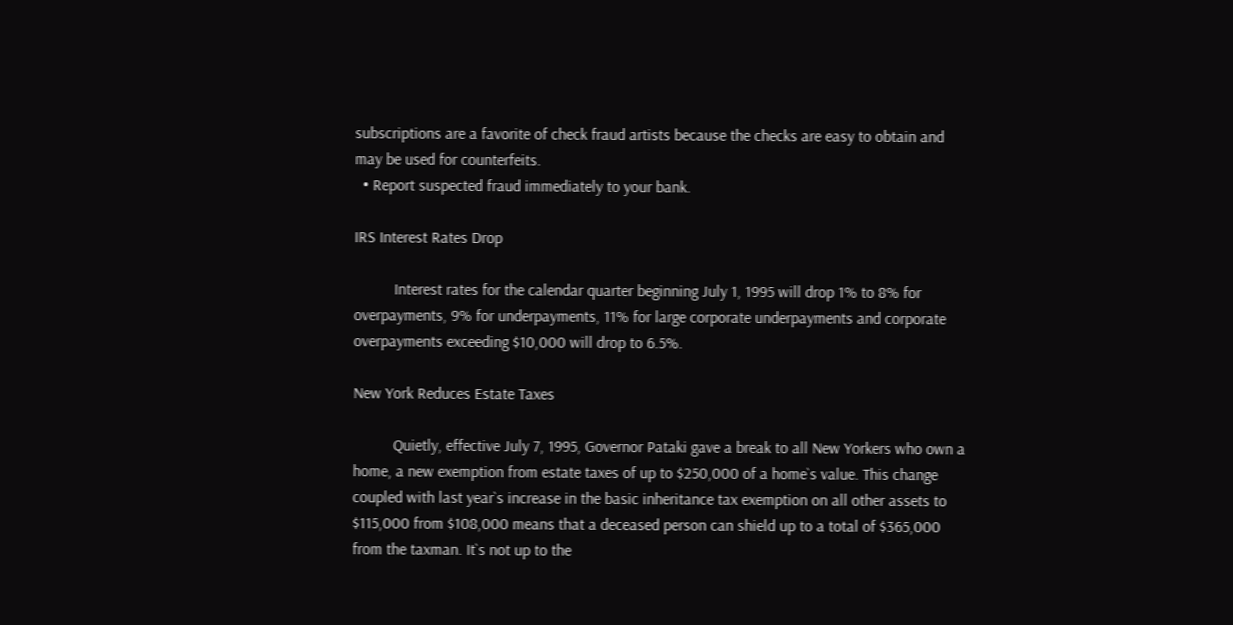subscriptions are a favorite of check fraud artists because the checks are easy to obtain and may be used for counterfeits.
  • Report suspected fraud immediately to your bank.

IRS Interest Rates Drop

          Interest rates for the calendar quarter beginning July 1, 1995 will drop 1% to 8% for overpayments, 9% for underpayments, 11% for large corporate underpayments and corporate overpayments exceeding $10,000 will drop to 6.5%.

New York Reduces Estate Taxes

          Quietly, effective July 7, 1995, Governor Pataki gave a break to all New Yorkers who own a home, a new exemption from estate taxes of up to $250,000 of a home`s value. This change coupled with last year`s increase in the basic inheritance tax exemption on all other assets to $115,000 from $108,000 means that a deceased person can shield up to a total of $365,000 from the taxman. It`s not up to the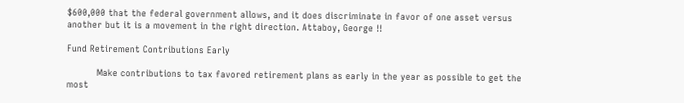$600,000 that the federal government allows, and it does discriminate in favor of one asset versus another but it is a movement in the right direction. Attaboy, George !!

Fund Retirement Contributions Early

          Make contributions to tax favored retirement plans as early in the year as possible to get the most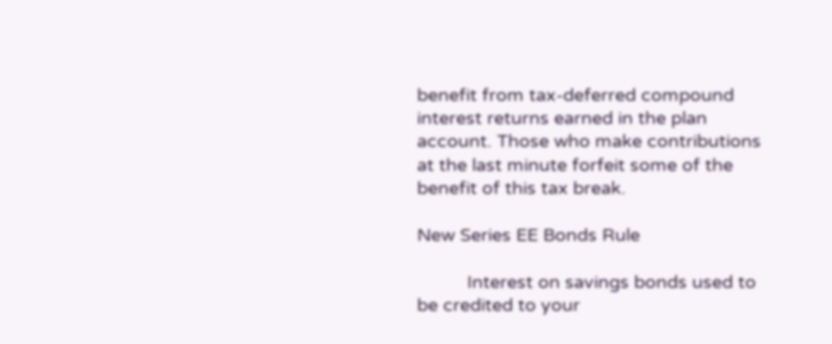benefit from tax-deferred compound interest returns earned in the plan account. Those who make contributions at the last minute forfeit some of the benefit of this tax break.

New Series EE Bonds Rule

          Interest on savings bonds used to be credited to your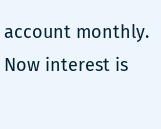account monthly. Now interest is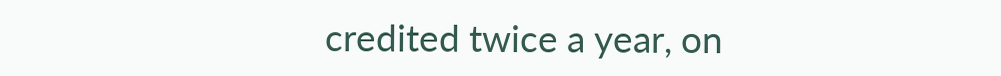credited twice a year, on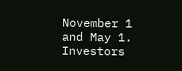November 1 and May 1. Investors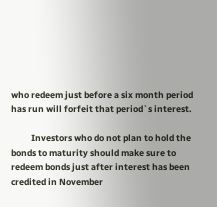who redeem just before a six month period has run will forfeit that period`s interest.

          Investors who do not plan to hold the bonds to maturity should make sure to redeem bonds just after interest has been credited in November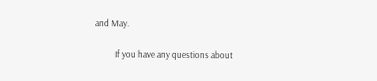and May.

          If you have any questions about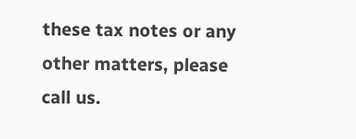these tax notes or any other matters, please call us.